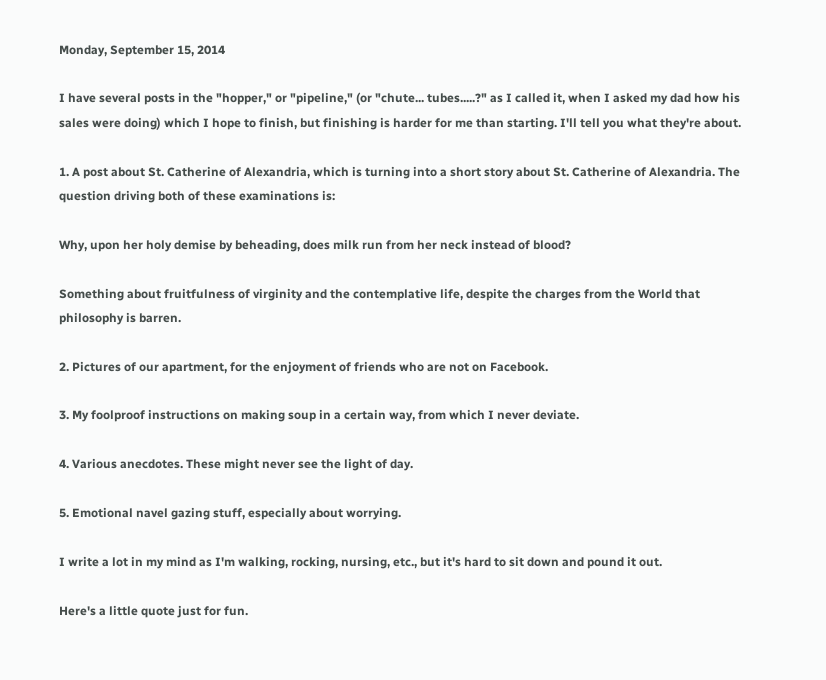Monday, September 15, 2014

I have several posts in the "hopper," or "pipeline," (or "chute... tubes.....?" as I called it, when I asked my dad how his sales were doing) which I hope to finish, but finishing is harder for me than starting. I'll tell you what they're about.

1. A post about St. Catherine of Alexandria, which is turning into a short story about St. Catherine of Alexandria. The question driving both of these examinations is:

Why, upon her holy demise by beheading, does milk run from her neck instead of blood?

Something about fruitfulness of virginity and the contemplative life, despite the charges from the World that philosophy is barren.

2. Pictures of our apartment, for the enjoyment of friends who are not on Facebook.

3. My foolproof instructions on making soup in a certain way, from which I never deviate.

4. Various anecdotes. These might never see the light of day.

5. Emotional navel gazing stuff, especially about worrying.

I write a lot in my mind as I'm walking, rocking, nursing, etc., but it's hard to sit down and pound it out.

Here's a little quote just for fun.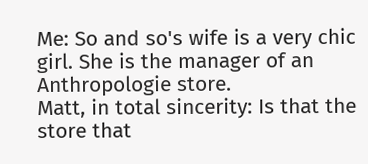Me: So and so's wife is a very chic girl. She is the manager of an Anthropologie store.
Matt, in total sincerity: Is that the store that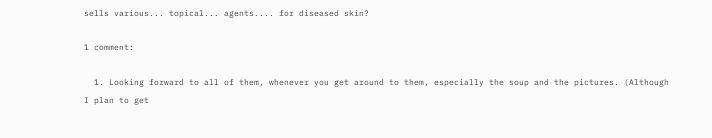sells various... topical... agents.... for diseased skin?

1 comment:

  1. Looking forward to all of them, whenever you get around to them, especially the soup and the pictures. (Although I plan to get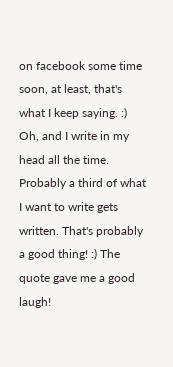on facebook some time soon, at least, that's what I keep saying. :) Oh, and I write in my head all the time. Probably a third of what I want to write gets written. That's probably a good thing! :) The quote gave me a good laugh!